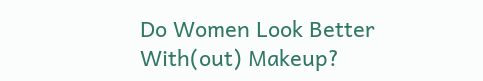Do Women Look Better With(out) Makeup?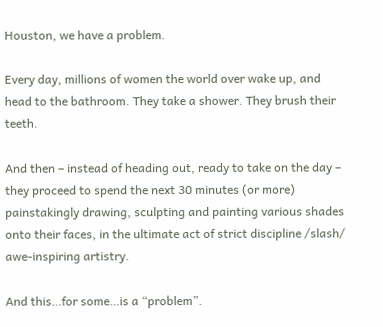Houston, we have a problem.

Every day, millions of women the world over wake up, and head to the bathroom. They take a shower. They brush their teeth.

And then – instead of heading out, ready to take on the day – they proceed to spend the next 30 minutes (or more) painstakingly drawing, sculpting and painting various shades onto their faces, in the ultimate act of strict discipline /slash/ awe-inspiring artistry.

And this…for some…is a “problem”.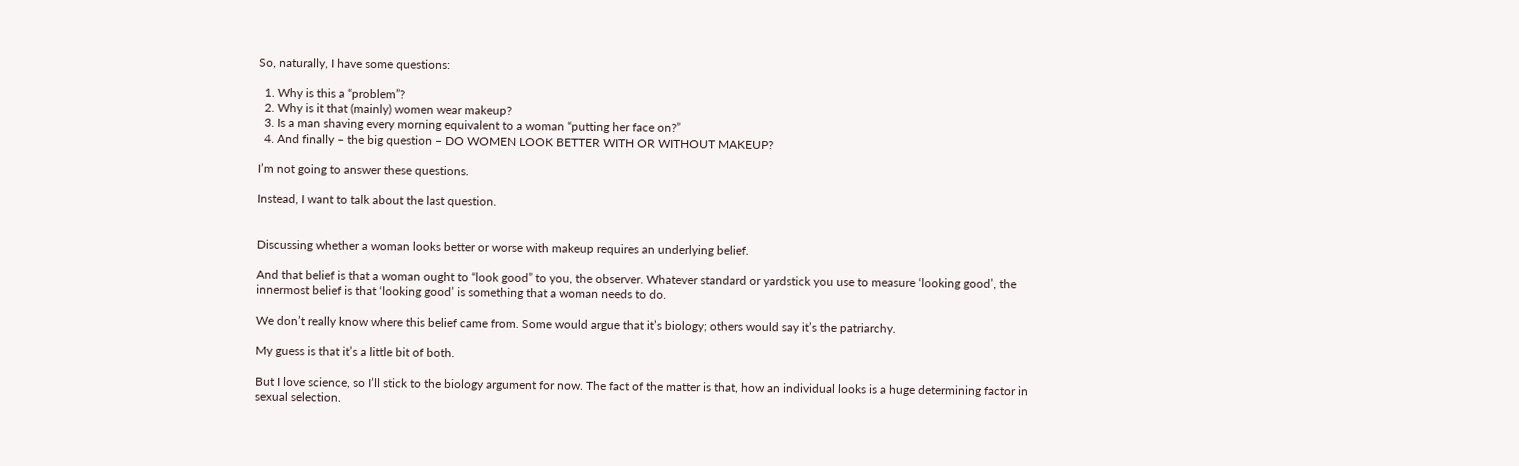So, naturally, I have some questions:

  1. Why is this a “problem”?
  2. Why is it that (mainly) women wear makeup?
  3. Is a man shaving every morning equivalent to a woman “putting her face on?”
  4. And finally – the big question – DO WOMEN LOOK BETTER WITH OR WITHOUT MAKEUP?

I’m not going to answer these questions.

Instead, I want to talk about the last question.


Discussing whether a woman looks better or worse with makeup requires an underlying belief.

And that belief is that a woman ought to “look good” to you, the observer. Whatever standard or yardstick you use to measure ‘looking good’, the innermost belief is that ‘looking good’ is something that a woman needs to do.

We don’t really know where this belief came from. Some would argue that it’s biology; others would say it’s the patriarchy.

My guess is that it’s a little bit of both.

But I love science, so I’ll stick to the biology argument for now. The fact of the matter is that, how an individual looks is a huge determining factor in sexual selection.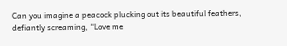Can you imagine a peacock plucking out its beautiful feathers, defiantly screaming, “Love me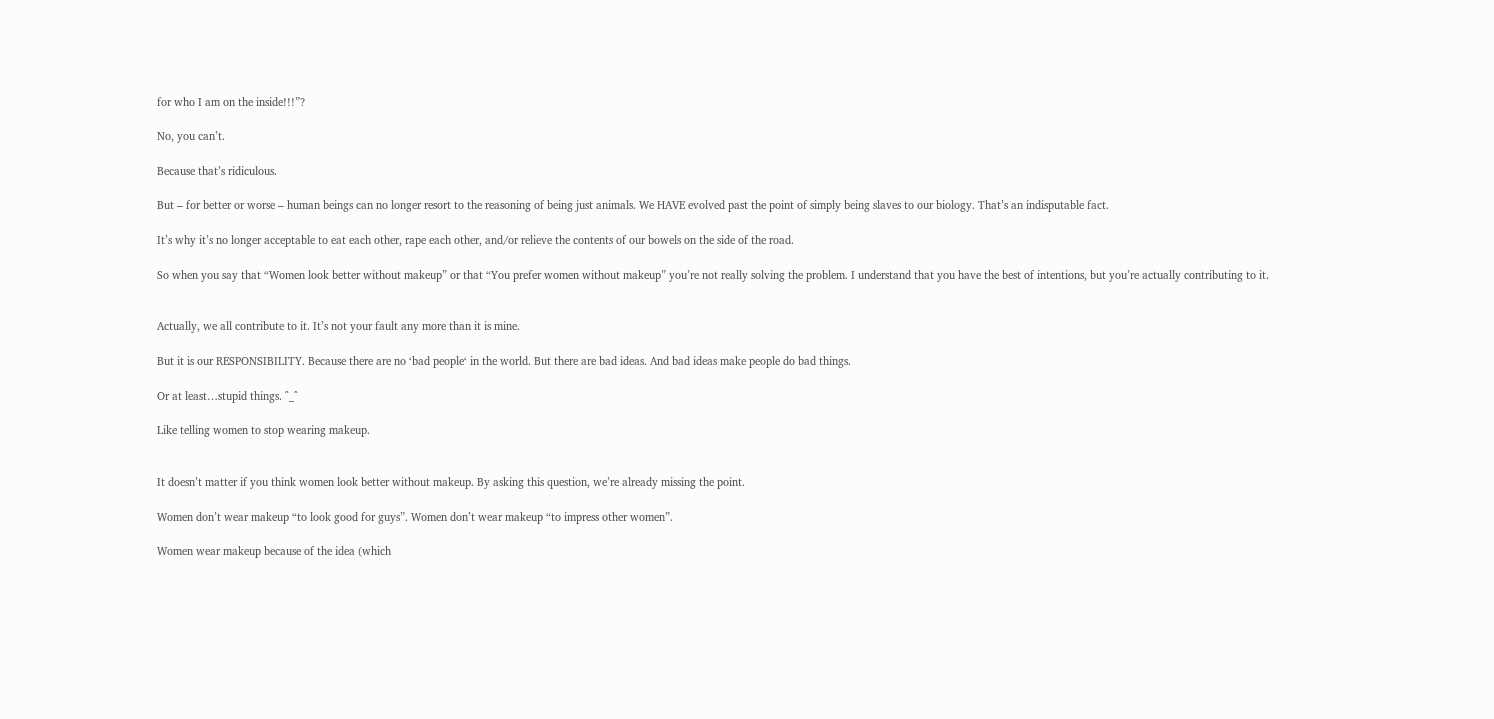for who I am on the inside!!!”?

No, you can’t.

Because that’s ridiculous.

But – for better or worse – human beings can no longer resort to the reasoning of being just animals. We HAVE evolved past the point of simply being slaves to our biology. That’s an indisputable fact.

It’s why it’s no longer acceptable to eat each other, rape each other, and/or relieve the contents of our bowels on the side of the road.

So when you say that “Women look better without makeup” or that “You prefer women without makeup” you’re not really solving the problem. I understand that you have the best of intentions, but you’re actually contributing to it.


Actually, we all contribute to it. It’s not your fault any more than it is mine.

But it is our RESPONSIBILITY. Because there are no ‘bad people‘ in the world. But there are bad ideas. And bad ideas make people do bad things.

Or at least…stupid things. ^_^

Like telling women to stop wearing makeup.


It doesn’t matter if you think women look better without makeup. By asking this question, we’re already missing the point.

Women don’t wear makeup “to look good for guys”. Women don’t wear makeup “to impress other women”.

Women wear makeup because of the idea (which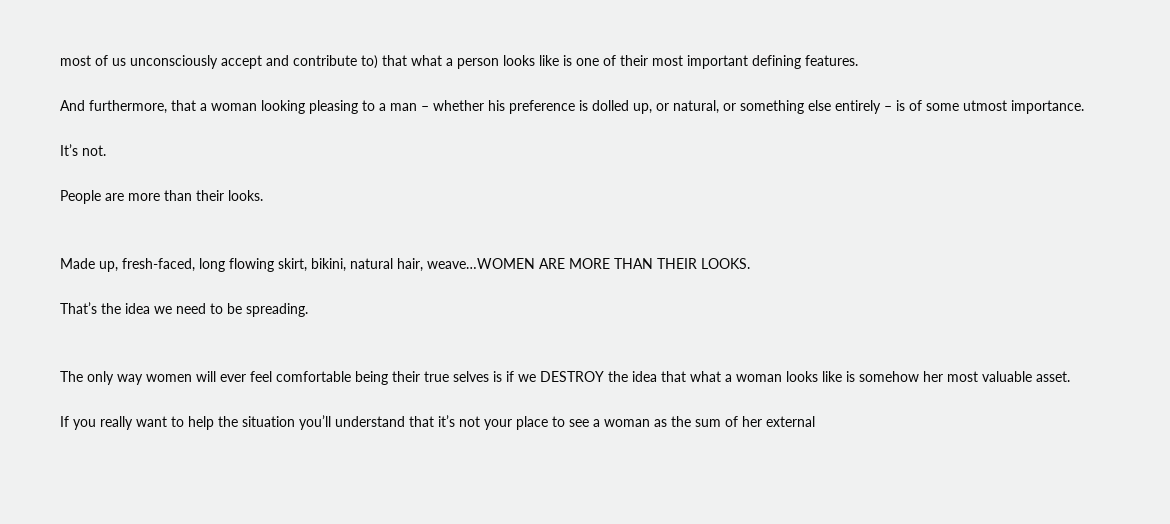most of us unconsciously accept and contribute to) that what a person looks like is one of their most important defining features.

And furthermore, that a woman looking pleasing to a man – whether his preference is dolled up, or natural, or something else entirely – is of some utmost importance.

It’s not.

People are more than their looks.


Made up, fresh-faced, long flowing skirt, bikini, natural hair, weave…WOMEN ARE MORE THAN THEIR LOOKS.

That’s the idea we need to be spreading.


The only way women will ever feel comfortable being their true selves is if we DESTROY the idea that what a woman looks like is somehow her most valuable asset.

If you really want to help the situation you’ll understand that it’s not your place to see a woman as the sum of her external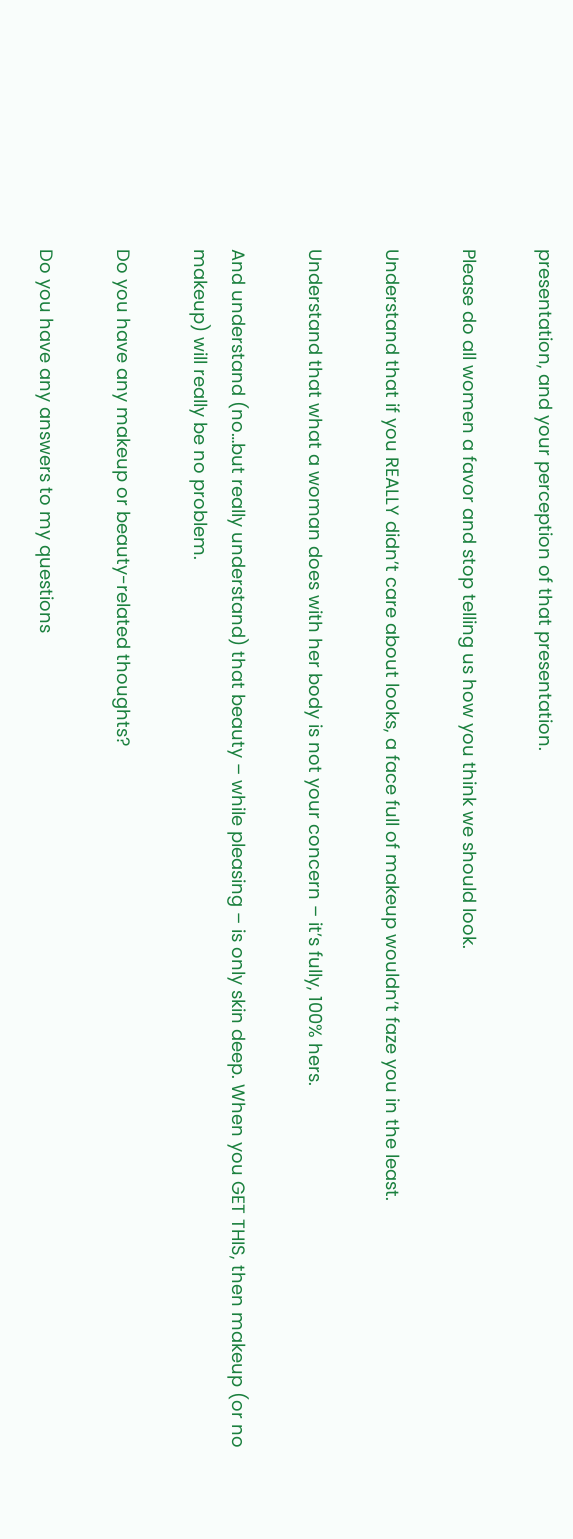presentation, and your perception of that presentation.

Please do all women a favor and stop telling us how you think we should look.

Understand that if you REALLY didn’t care about looks, a face full of makeup wouldn’t faze you in the least.

Understand that what a woman does with her body is not your concern – it’s fully, 100% hers.

And understand (no…but really understand) that beauty – while pleasing – is only skin deep. When you GET THIS, then makeup (or no makeup) will really be no problem.

Do you have any makeup or beauty-related thoughts?

Do you have any answers to my questions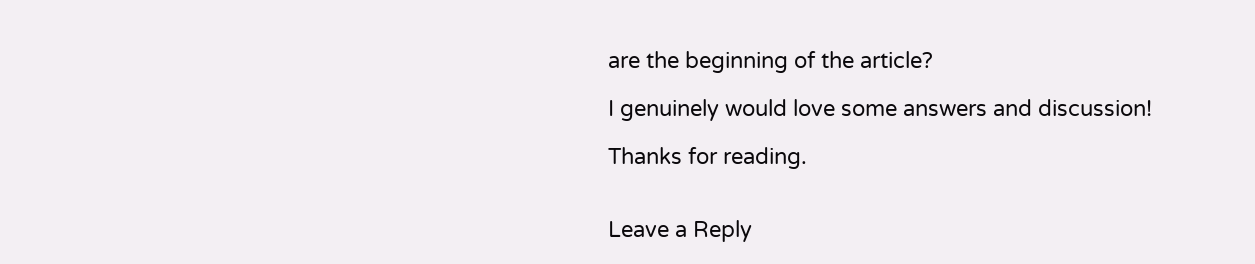are the beginning of the article?

I genuinely would love some answers and discussion!

Thanks for reading.


Leave a Reply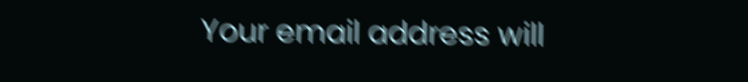Your email address will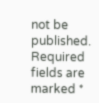not be published. Required fields are marked *